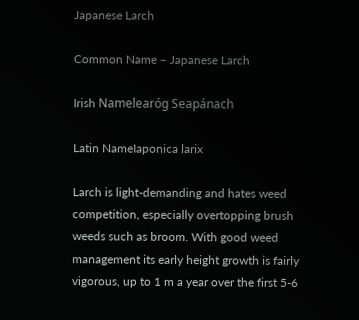Japanese Larch

Common Name – Japanese Larch

Irish Namelearóg Seapánach

Latin NameIaponica larix

Larch is light-demanding and hates weed competition, especially overtopping brush weeds such as broom. With good weed management its early height growth is fairly vigorous, up to 1 m a year over the first 5-6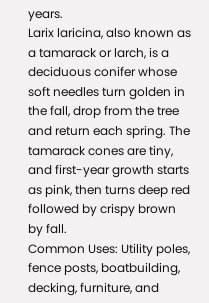years.
Larix laricina, also known as a tamarack or larch, is a deciduous conifer whose soft needles turn golden in the fall, drop from the tree and return each spring. The tamarack cones are tiny, and first-year growth starts as pink, then turns deep red followed by crispy brown by fall.
Common Uses: Utility poles, fence posts, boatbuilding, decking, furniture, and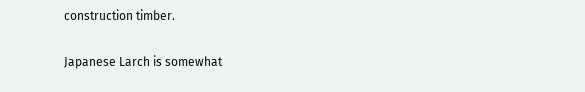construction timber.

Japanese Larch is somewhat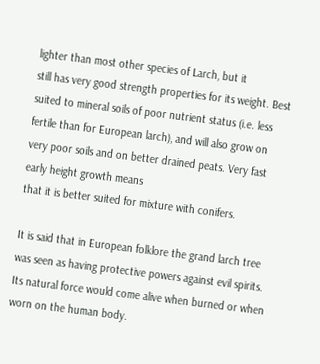lighter than most other species of Larch, but it
still has very good strength properties for its weight. Best suited to mineral soils of poor nutrient status (i.e. less fertile than for European larch), and will also grow on very poor soils and on better drained peats. Very fast early height growth means
that it is better suited for mixture with conifers.

It is said that in European folklore the grand larch tree was seen as having protective powers against evil spirits. Its natural force would come alive when burned or when worn on the human body.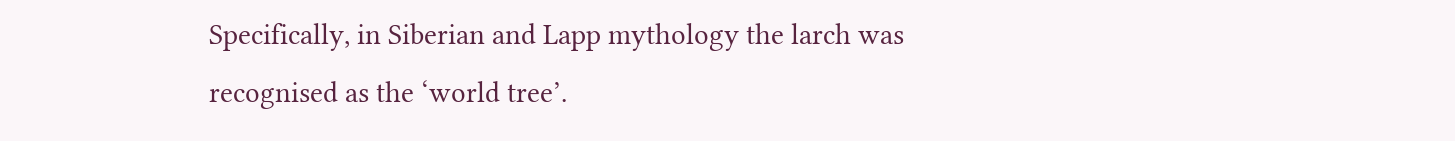Specifically, in Siberian and Lapp mythology the larch was recognised as the ‘world tree’.